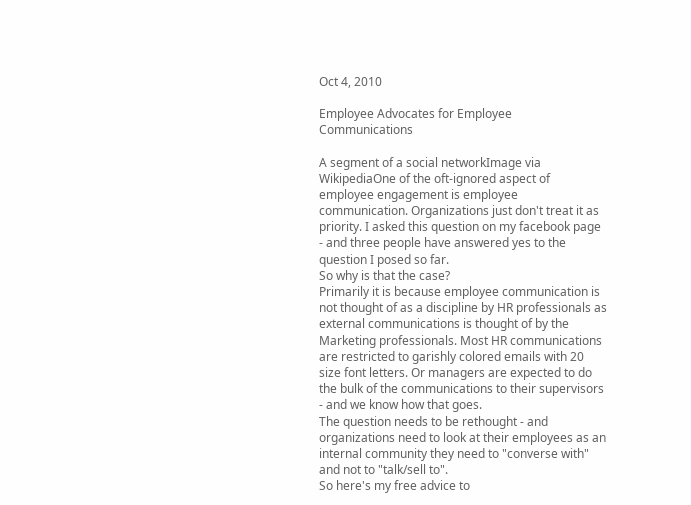Oct 4, 2010

Employee Advocates for Employee Communications

A segment of a social networkImage via WikipediaOne of the oft-ignored aspect of employee engagement is employee communication. Organizations just don't treat it as priority. I asked this question on my facebook page - and three people have answered yes to the question I posed so far.
So why is that the case?
Primarily it is because employee communication is not thought of as a discipline by HR professionals as external communications is thought of by the Marketing professionals. Most HR communications are restricted to garishly colored emails with 20 size font letters. Or managers are expected to do the bulk of the communications to their supervisors - and we know how that goes.
The question needs to be rethought - and organizations need to look at their employees as an internal community they need to "converse with" and not to "talk/sell to".
So here's my free advice to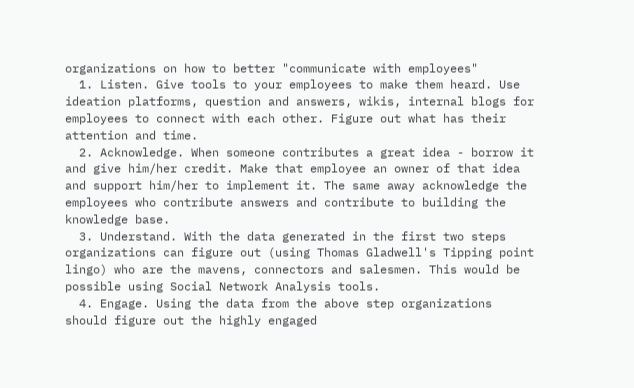organizations on how to better "communicate with employees"
  1. Listen. Give tools to your employees to make them heard. Use ideation platforms, question and answers, wikis, internal blogs for employees to connect with each other. Figure out what has their attention and time.
  2. Acknowledge. When someone contributes a great idea - borrow it and give him/her credit. Make that employee an owner of that idea and support him/her to implement it. The same away acknowledge the employees who contribute answers and contribute to building the knowledge base.
  3. Understand. With the data generated in the first two steps organizations can figure out (using Thomas Gladwell's Tipping point lingo) who are the mavens, connectors and salesmen. This would be possible using Social Network Analysis tools.
  4. Engage. Using the data from the above step organizations should figure out the highly engaged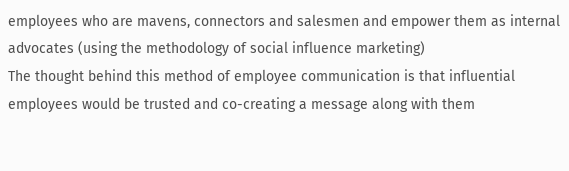employees who are mavens, connectors and salesmen and empower them as internal advocates (using the methodology of social influence marketing)
The thought behind this method of employee communication is that influential employees would be trusted and co-creating a message along with them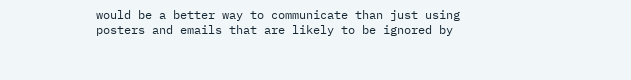would be a better way to communicate than just using posters and emails that are likely to be ignored by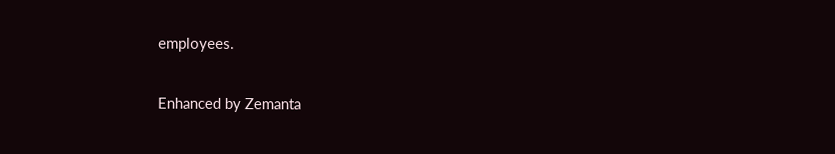employees.

Enhanced by Zemanta